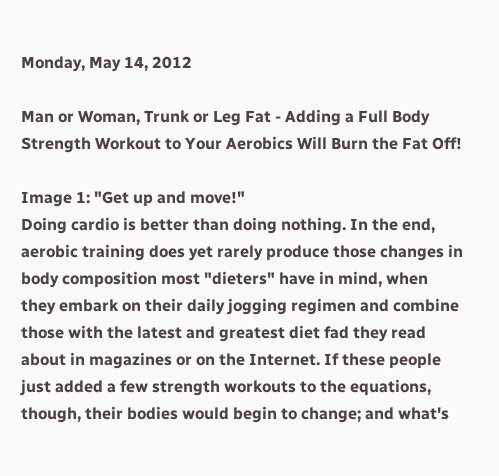Monday, May 14, 2012

Man or Woman, Trunk or Leg Fat - Adding a Full Body Strength Workout to Your Aerobics Will Burn the Fat Off!

Image 1: "Get up and move!"
Doing cardio is better than doing nothing. In the end, aerobic training does yet rarely produce those changes in body composition most "dieters" have in mind, when they embark on their daily jogging regimen and combine those with the latest and greatest diet fad they read about in magazines or on the Internet. If these people just added a few strength workouts to the equations, though, their bodies would begin to change; and what's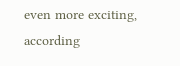even more exciting, according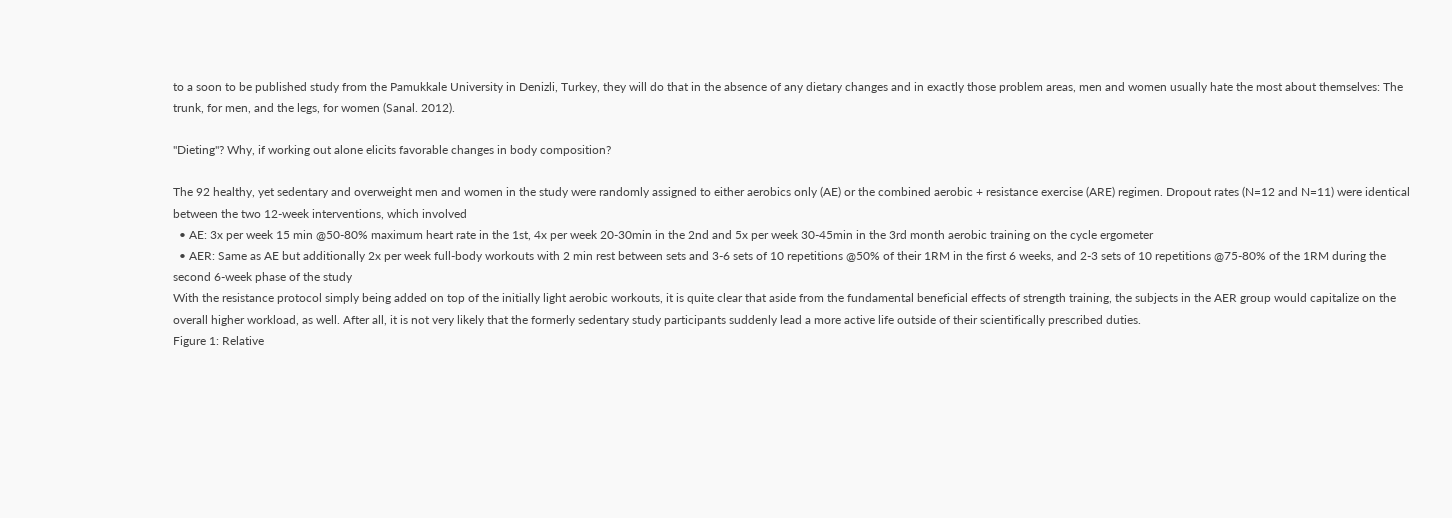to a soon to be published study from the Pamukkale University in Denizli, Turkey, they will do that in the absence of any dietary changes and in exactly those problem areas, men and women usually hate the most about themselves: The trunk, for men, and the legs, for women (Sanal. 2012).

"Dieting"? Why, if working out alone elicits favorable changes in body composition?

The 92 healthy, yet sedentary and overweight men and women in the study were randomly assigned to either aerobics only (AE) or the combined aerobic + resistance exercise (ARE) regimen. Dropout rates (N=12 and N=11) were identical between the two 12-week interventions, which involved
  • AE: 3x per week 15 min @50-80% maximum heart rate in the 1st, 4x per week 20-30min in the 2nd and 5x per week 30-45min in the 3rd month aerobic training on the cycle ergometer
  • AER: Same as AE but additionally 2x per week full-body workouts with 2 min rest between sets and 3-6 sets of 10 repetitions @50% of their 1RM in the first 6 weeks, and 2-3 sets of 10 repetitions @75-80% of the 1RM during the second 6-week phase of the study
With the resistance protocol simply being added on top of the initially light aerobic workouts, it is quite clear that aside from the fundamental beneficial effects of strength training, the subjects in the AER group would capitalize on the overall higher workload, as well. After all, it is not very likely that the formerly sedentary study participants suddenly lead a more active life outside of their scientifically prescribed duties.
Figure 1: Relative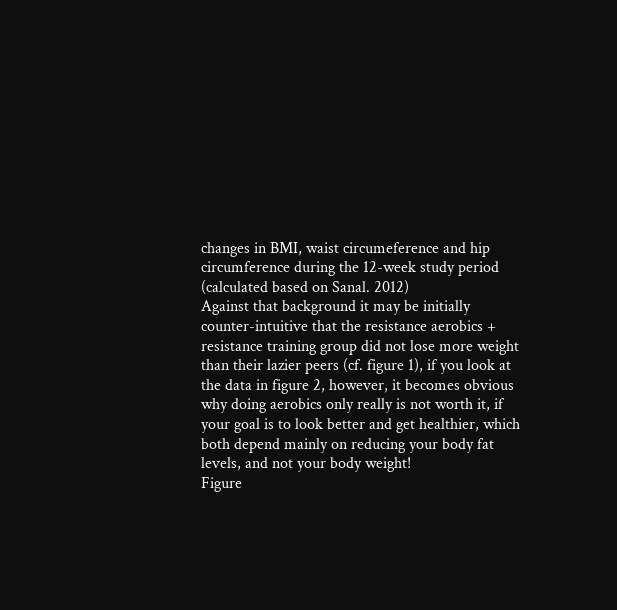changes in BMI, waist circumeference and hip circumference during the 12-week study period (calculated based on Sanal. 2012)
Against that background it may be initially counter-intuitive that the resistance aerobics + resistance training group did not lose more weight than their lazier peers (cf. figure 1), if you look at the data in figure 2, however, it becomes obvious why doing aerobics only really is not worth it, if your goal is to look better and get healthier, which both depend mainly on reducing your body fat levels, and not your body weight!
Figure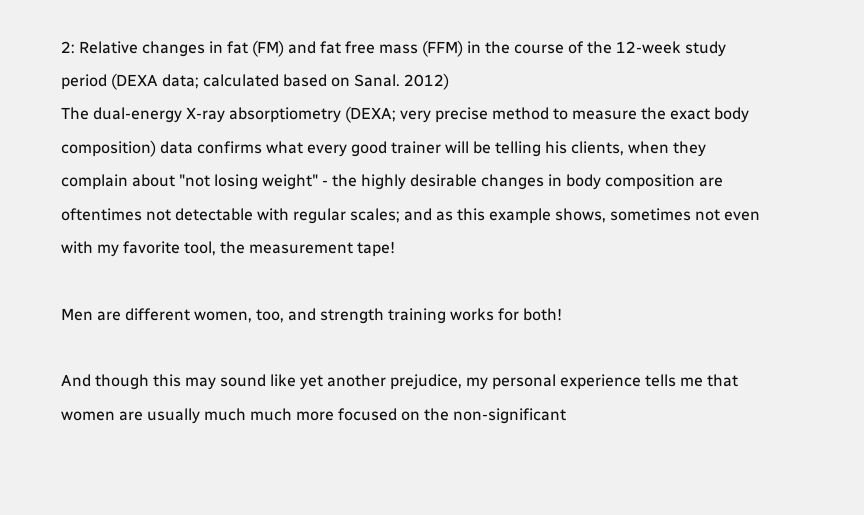2: Relative changes in fat (FM) and fat free mass (FFM) in the course of the 12-week study period (DEXA data; calculated based on Sanal. 2012)
The dual-energy X-ray absorptiometry (DEXA; very precise method to measure the exact body composition) data confirms what every good trainer will be telling his clients, when they complain about "not losing weight" - the highly desirable changes in body composition are oftentimes not detectable with regular scales; and as this example shows, sometimes not even with my favorite tool, the measurement tape!

Men are different women, too, and strength training works for both!

And though this may sound like yet another prejudice, my personal experience tells me that women are usually much much more focused on the non-significant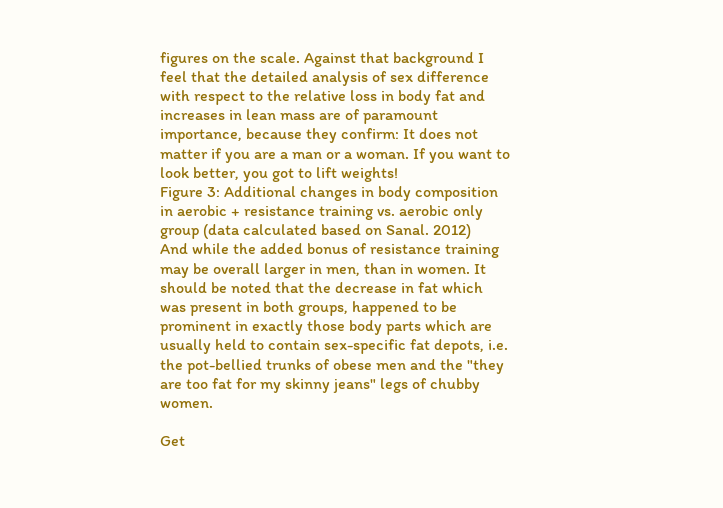figures on the scale. Against that background I feel that the detailed analysis of sex difference with respect to the relative loss in body fat and increases in lean mass are of paramount importance, because they confirm: It does not matter if you are a man or a woman. If you want to look better, you got to lift weights!
Figure 3: Additional changes in body composition in aerobic + resistance training vs. aerobic only group (data calculated based on Sanal. 2012)
And while the added bonus of resistance training may be overall larger in men, than in women. It should be noted that the decrease in fat which was present in both groups, happened to be prominent in exactly those body parts which are usually held to contain sex-specific fat depots, i.e. the pot-bellied trunks of obese men and the "they are too fat for my skinny jeans" legs of chubby women.

Get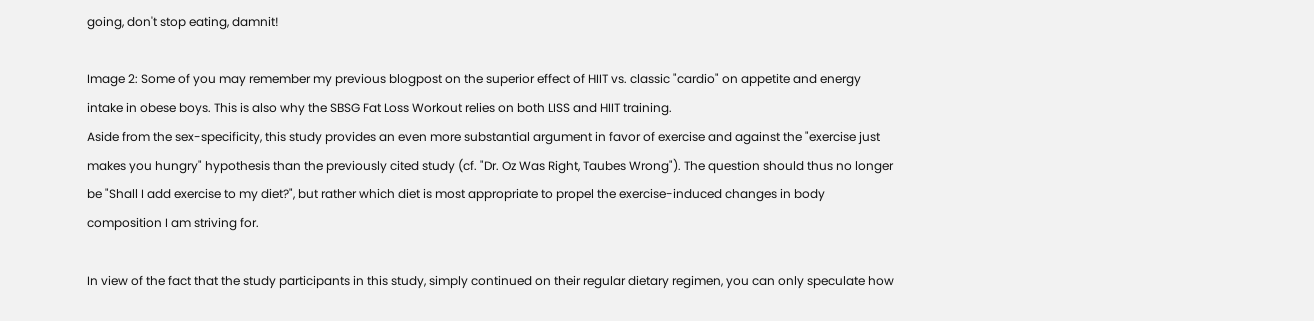going, don't stop eating, damnit!

Image 2: Some of you may remember my previous blogpost on the superior effect of HIIT vs. classic "cardio" on appetite and energy intake in obese boys. This is also why the SBSG Fat Loss Workout relies on both LISS and HIIT training.
Aside from the sex-specificity, this study provides an even more substantial argument in favor of exercise and against the "exercise just makes you hungry" hypothesis than the previously cited study (cf. "Dr. Oz Was Right, Taubes Wrong"). The question should thus no longer be "Shall I add exercise to my diet?", but rather which diet is most appropriate to propel the exercise-induced changes in body composition I am striving for.

In view of the fact that the study participants in this study, simply continued on their regular dietary regimen, you can only speculate how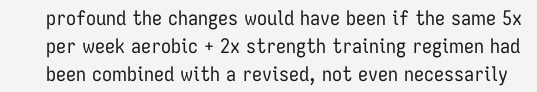profound the changes would have been if the same 5x per week aerobic + 2x strength training regimen had been combined with a revised, not even necessarily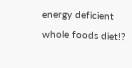energy deficient whole foods diet!?